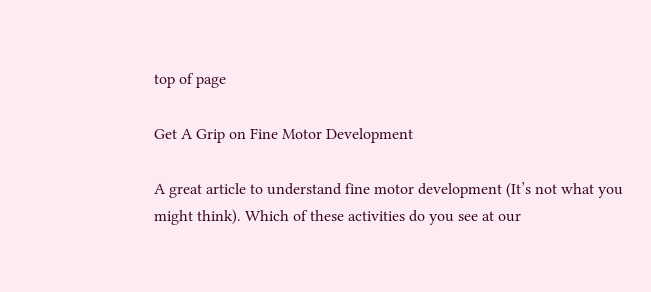top of page

Get A Grip on Fine Motor Development

A great article to understand fine motor development (It’s not what you might think). Which of these activities do you see at our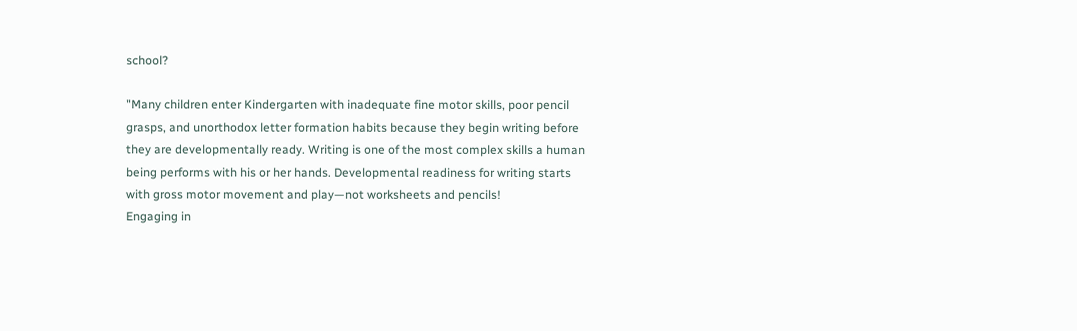school?

"Many children enter Kindergarten with inadequate fine motor skills, poor pencil grasps, and unorthodox letter formation habits because they begin writing before they are developmentally ready. Writing is one of the most complex skills a human being performs with his or her hands. Developmental readiness for writing starts with gross motor movement and play—not worksheets and pencils!
Engaging in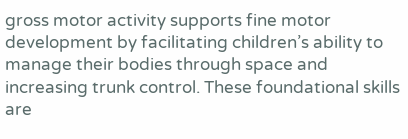gross motor activity supports fine motor development by facilitating children’s ability to manage their bodies through space and increasing trunk control. These foundational skills are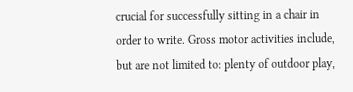crucial for successfully sitting in a chair in order to write. Gross motor activities include, but are not limited to: plenty of outdoor play,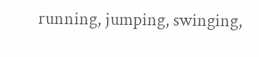running, jumping, swinging,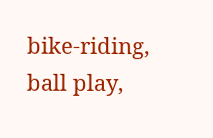bike-riding, ball play,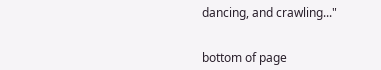dancing, and crawling..."


bottom of page